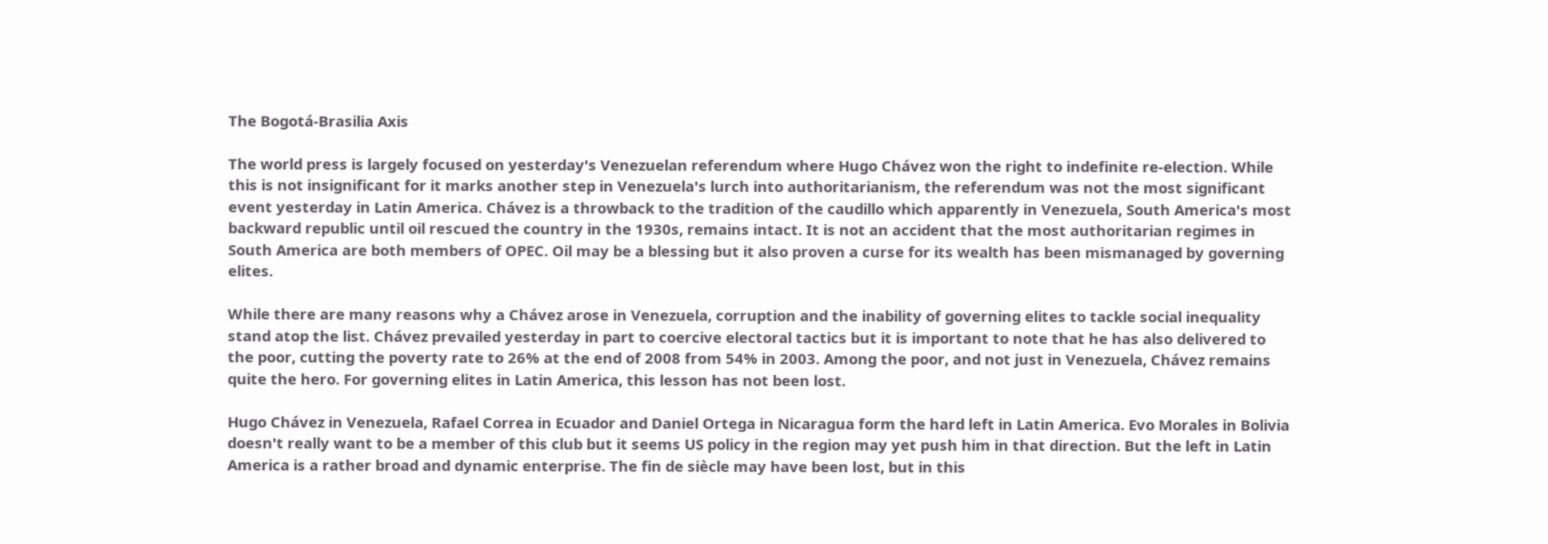The Bogotá-Brasilia Axis

The world press is largely focused on yesterday's Venezuelan referendum where Hugo Chávez won the right to indefinite re-election. While this is not insignificant for it marks another step in Venezuela's lurch into authoritarianism, the referendum was not the most significant event yesterday in Latin America. Chávez is a throwback to the tradition of the caudillo which apparently in Venezuela, South America's most backward republic until oil rescued the country in the 1930s, remains intact. It is not an accident that the most authoritarian regimes in South America are both members of OPEC. Oil may be a blessing but it also proven a curse for its wealth has been mismanaged by governing elites.

While there are many reasons why a Chávez arose in Venezuela, corruption and the inability of governing elites to tackle social inequality stand atop the list. Chávez prevailed yesterday in part to coercive electoral tactics but it is important to note that he has also delivered to the poor, cutting the poverty rate to 26% at the end of 2008 from 54% in 2003. Among the poor, and not just in Venezuela, Chávez remains quite the hero. For governing elites in Latin America, this lesson has not been lost.

Hugo Chávez in Venezuela, Rafael Correa in Ecuador and Daniel Ortega in Nicaragua form the hard left in Latin America. Evo Morales in Bolivia doesn't really want to be a member of this club but it seems US policy in the region may yet push him in that direction. But the left in Latin America is a rather broad and dynamic enterprise. The fin de siècle may have been lost, but in this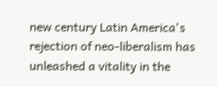new century Latin America's rejection of neo-liberalism has unleashed a vitality in the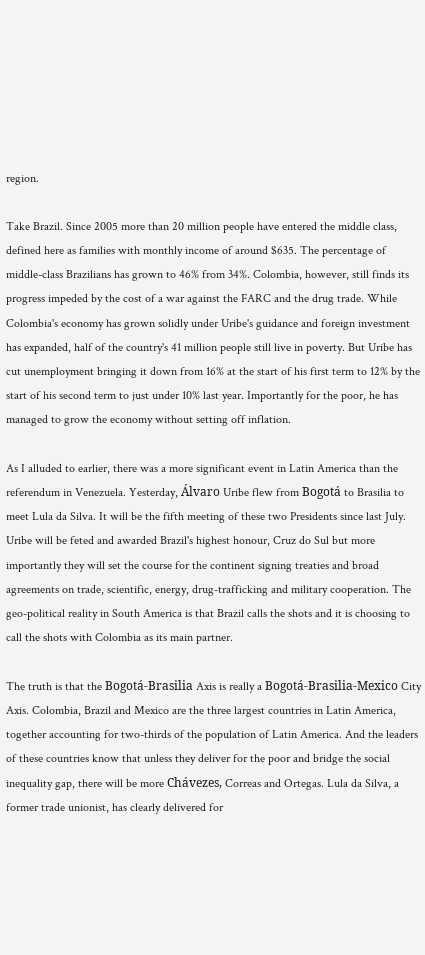region.

Take Brazil. Since 2005 more than 20 million people have entered the middle class, defined here as families with monthly income of around $635. The percentage of middle-class Brazilians has grown to 46% from 34%. Colombia, however, still finds its progress impeded by the cost of a war against the FARC and the drug trade. While Colombia's economy has grown solidly under Uribe's guidance and foreign investment has expanded, half of the country's 41 million people still live in poverty. But Uribe has cut unemployment bringing it down from 16% at the start of his first term to 12% by the start of his second term to just under 10% last year. Importantly for the poor, he has managed to grow the economy without setting off inflation.

As I alluded to earlier, there was a more significant event in Latin America than the referendum in Venezuela. Yesterday, Álvaro Uribe flew from Bogotá to Brasilia to meet Lula da Silva. It will be the fifth meeting of these two Presidents since last July. Uribe will be feted and awarded Brazil's highest honour, Cruz do Sul but more importantly they will set the course for the continent signing treaties and broad agreements on trade, scientific, energy, drug-trafficking and military cooperation. The geo-political reality in South America is that Brazil calls the shots and it is choosing to call the shots with Colombia as its main partner.

The truth is that the Bogotá-Brasilia Axis is really a Bogotá-Brasilia-Mexico City Axis. Colombia, Brazil and Mexico are the three largest countries in Latin America, together accounting for two-thirds of the population of Latin America. And the leaders of these countries know that unless they deliver for the poor and bridge the social inequality gap, there will be more Chávezes, Correas and Ortegas. Lula da Silva, a former trade unionist, has clearly delivered for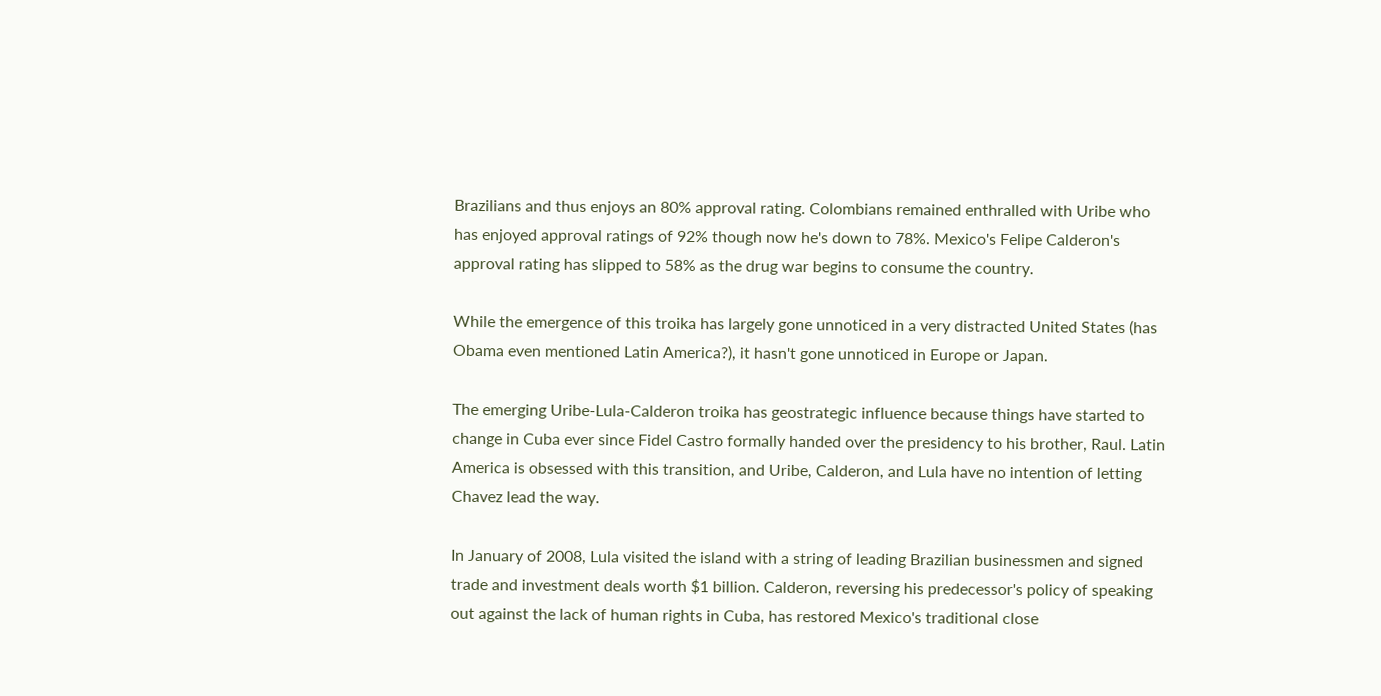Brazilians and thus enjoys an 80% approval rating. Colombians remained enthralled with Uribe who has enjoyed approval ratings of 92% though now he's down to 78%. Mexico's Felipe Calderon's approval rating has slipped to 58% as the drug war begins to consume the country.

While the emergence of this troika has largely gone unnoticed in a very distracted United States (has Obama even mentioned Latin America?), it hasn't gone unnoticed in Europe or Japan.

The emerging Uribe-Lula-Calderon troika has geostrategic influence because things have started to change in Cuba ever since Fidel Castro formally handed over the presidency to his brother, Raul. Latin America is obsessed with this transition, and Uribe, Calderon, and Lula have no intention of letting Chavez lead the way.

In January of 2008, Lula visited the island with a string of leading Brazilian businessmen and signed trade and investment deals worth $1 billion. Calderon, reversing his predecessor's policy of speaking out against the lack of human rights in Cuba, has restored Mexico's traditional close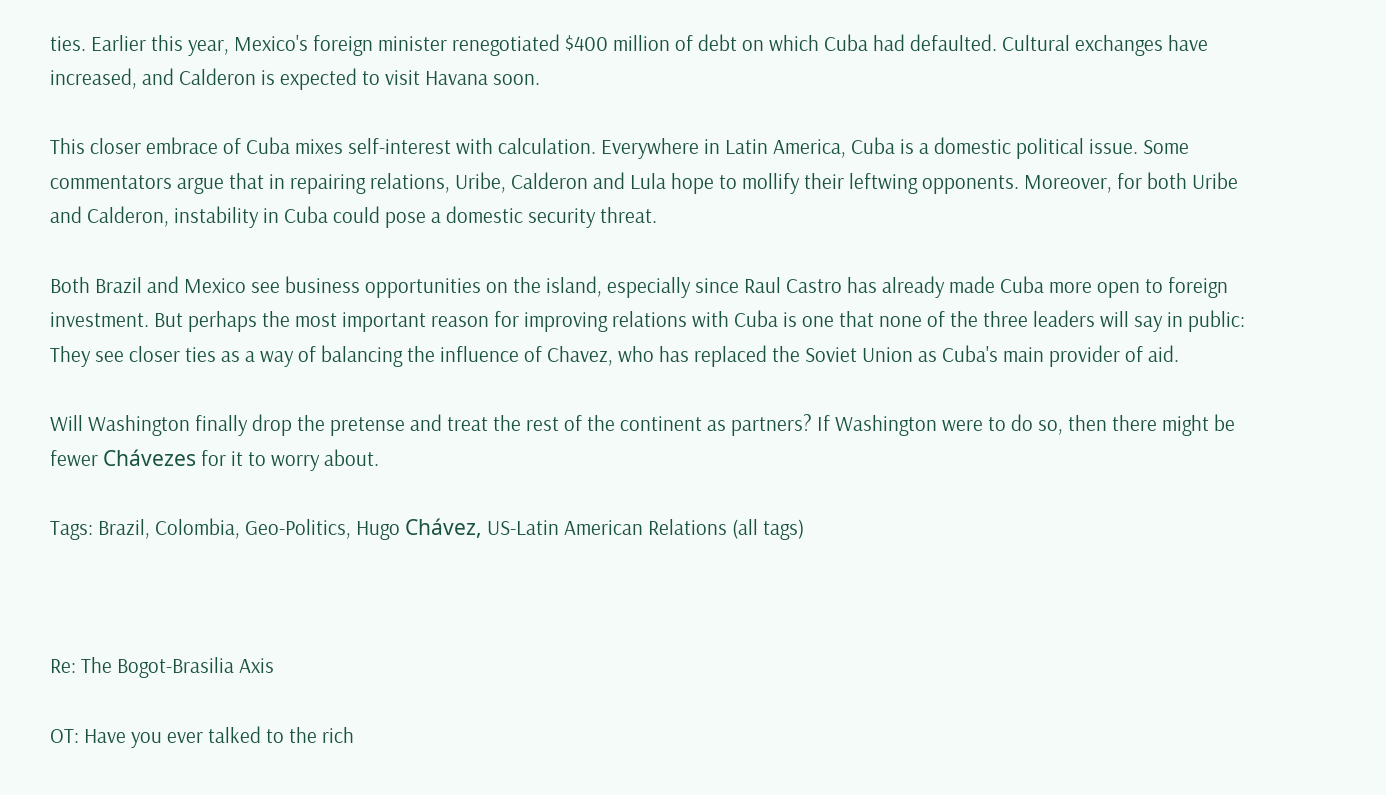ties. Earlier this year, Mexico's foreign minister renegotiated $400 million of debt on which Cuba had defaulted. Cultural exchanges have increased, and Calderon is expected to visit Havana soon.

This closer embrace of Cuba mixes self-interest with calculation. Everywhere in Latin America, Cuba is a domestic political issue. Some commentators argue that in repairing relations, Uribe, Calderon and Lula hope to mollify their leftwing opponents. Moreover, for both Uribe and Calderon, instability in Cuba could pose a domestic security threat.

Both Brazil and Mexico see business opportunities on the island, especially since Raul Castro has already made Cuba more open to foreign investment. But perhaps the most important reason for improving relations with Cuba is one that none of the three leaders will say in public: They see closer ties as a way of balancing the influence of Chavez, who has replaced the Soviet Union as Cuba's main provider of aid.

Will Washington finally drop the pretense and treat the rest of the continent as partners? If Washington were to do so, then there might be fewer Chávezes for it to worry about.

Tags: Brazil, Colombia, Geo-Politics, Hugo Chávez, US-Latin American Relations (all tags)



Re: The Bogot-Brasilia Axis

OT: Have you ever talked to the rich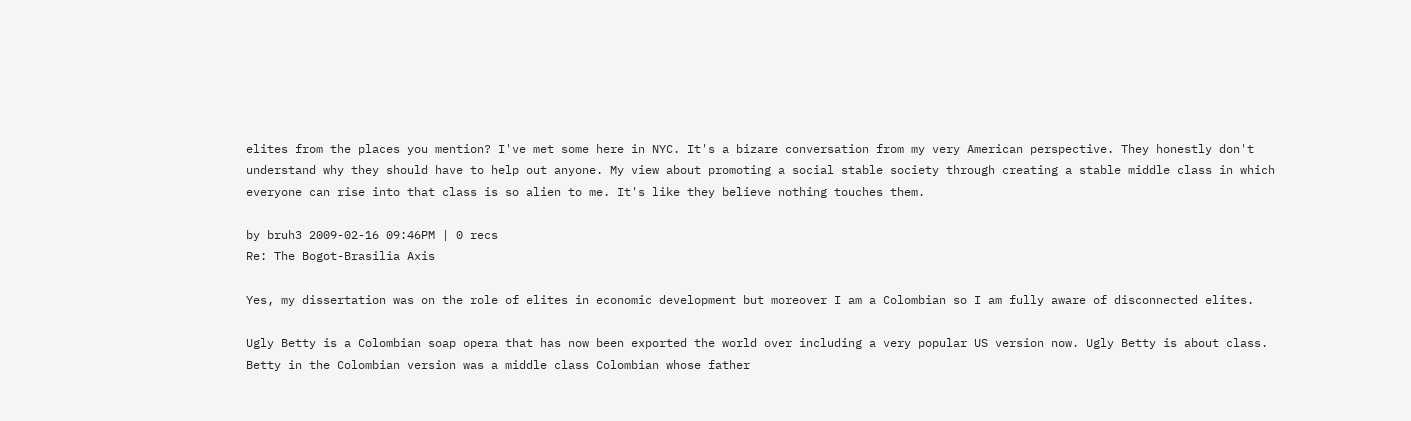elites from the places you mention? I've met some here in NYC. It's a bizare conversation from my very American perspective. They honestly don't understand why they should have to help out anyone. My view about promoting a social stable society through creating a stable middle class in which everyone can rise into that class is so alien to me. It's like they believe nothing touches them.

by bruh3 2009-02-16 09:46PM | 0 recs
Re: The Bogot-Brasilia Axis

Yes, my dissertation was on the role of elites in economic development but moreover I am a Colombian so I am fully aware of disconnected elites.

Ugly Betty is a Colombian soap opera that has now been exported the world over including a very popular US version now. Ugly Betty is about class. Betty in the Colombian version was a middle class Colombian whose father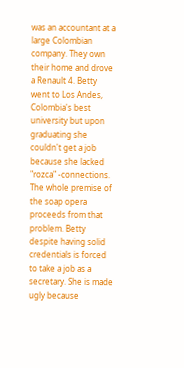was an accountant at a large Colombian company. They own their home and drove a Renault 4. Betty went to Los Andes, Colombia's best university but upon graduating she couldn't get a job because she lacked "rozca" -connections. The whole premise of the soap opera proceeds from that problem. Betty despite having solid credentials is forced to take a job as a secretary. She is made ugly because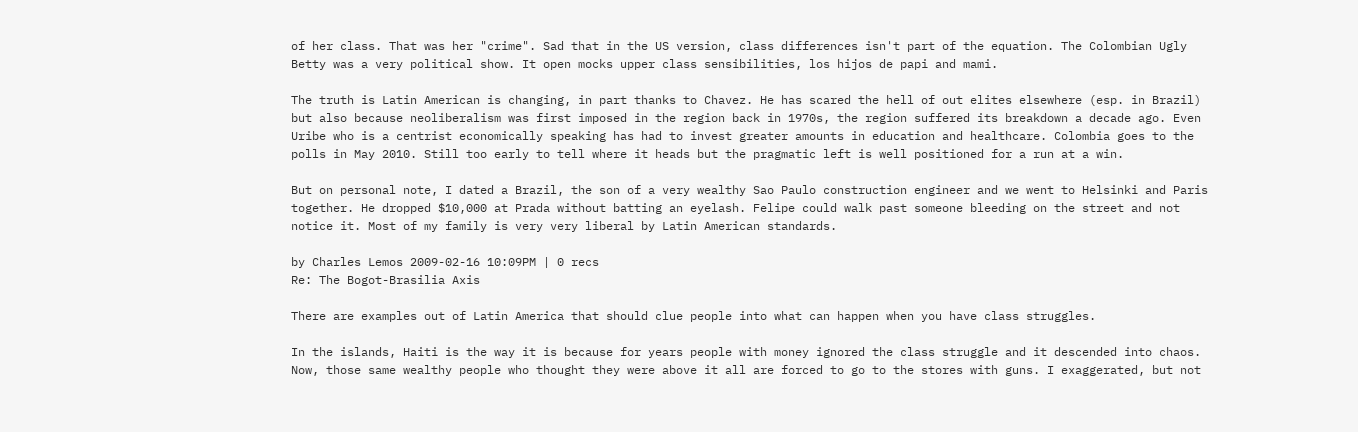of her class. That was her "crime". Sad that in the US version, class differences isn't part of the equation. The Colombian Ugly Betty was a very political show. It open mocks upper class sensibilities, los hijos de papi and mami.

The truth is Latin American is changing, in part thanks to Chavez. He has scared the hell of out elites elsewhere (esp. in Brazil) but also because neoliberalism was first imposed in the region back in 1970s, the region suffered its breakdown a decade ago. Even Uribe who is a centrist economically speaking has had to invest greater amounts in education and healthcare. Colombia goes to the polls in May 2010. Still too early to tell where it heads but the pragmatic left is well positioned for a run at a win.

But on personal note, I dated a Brazil, the son of a very wealthy Sao Paulo construction engineer and we went to Helsinki and Paris together. He dropped $10,000 at Prada without batting an eyelash. Felipe could walk past someone bleeding on the street and not notice it. Most of my family is very very liberal by Latin American standards.

by Charles Lemos 2009-02-16 10:09PM | 0 recs
Re: The Bogot-Brasilia Axis

There are examples out of Latin America that should clue people into what can happen when you have class struggles.

In the islands, Haiti is the way it is because for years people with money ignored the class struggle and it descended into chaos. Now, those same wealthy people who thought they were above it all are forced to go to the stores with guns. I exaggerated, but not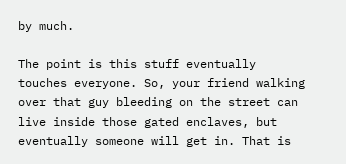by much.

The point is this stuff eventually touches everyone. So, your friend walking over that guy bleeding on the street can live inside those gated enclaves, but eventually someone will get in. That is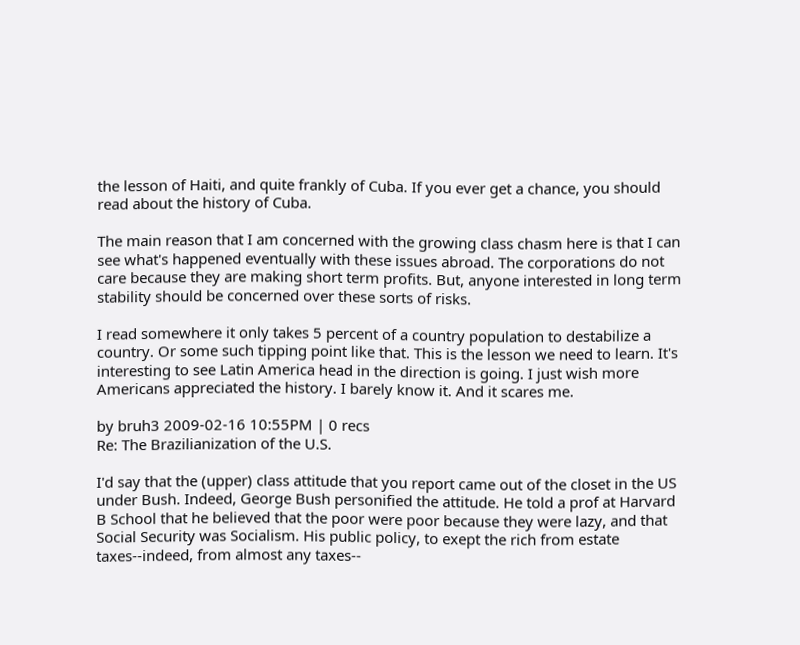the lesson of Haiti, and quite frankly of Cuba. If you ever get a chance, you should read about the history of Cuba.

The main reason that I am concerned with the growing class chasm here is that I can see what's happened eventually with these issues abroad. The corporations do not care because they are making short term profits. But, anyone interested in long term stability should be concerned over these sorts of risks.

I read somewhere it only takes 5 percent of a country population to destabilize a country. Or some such tipping point like that. This is the lesson we need to learn. It's interesting to see Latin America head in the direction is going. I just wish more Americans appreciated the history. I barely know it. And it scares me.

by bruh3 2009-02-16 10:55PM | 0 recs
Re: The Brazilianization of the U.S.

I'd say that the (upper) class attitude that you report came out of the closet in the US under Bush. Indeed, George Bush personified the attitude. He told a prof at Harvard B School that he believed that the poor were poor because they were lazy, and that Social Security was Socialism. His public policy, to exept the rich from estate taxes--indeed, from almost any taxes--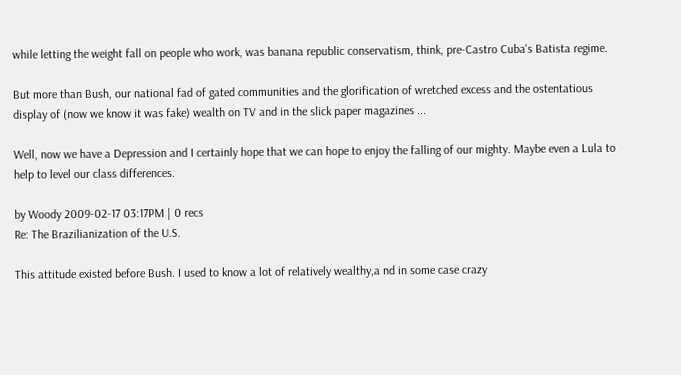while letting the weight fall on people who work, was banana republic conservatism, think, pre-Castro Cuba's Batista regime.

But more than Bush, our national fad of gated communities and the glorification of wretched excess and the ostentatious display of (now we know it was fake) wealth on TV and in the slick paper magazines ...

Well, now we have a Depression and I certainly hope that we can hope to enjoy the falling of our mighty. Maybe even a Lula to help to level our class differences.

by Woody 2009-02-17 03:17PM | 0 recs
Re: The Brazilianization of the U.S.

This attitude existed before Bush. I used to know a lot of relatively wealthy,a nd in some case crazy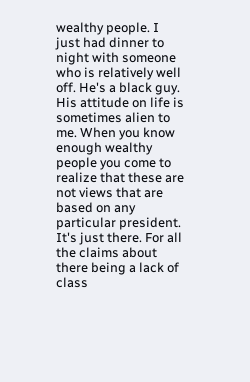wealthy people. I just had dinner to night with someone who is relatively well off. He's a black guy. His attitude on life is sometimes alien to me. When you know enough wealthy people you come to realize that these are not views that are based on any particular president. It's just there. For all the claims about there being a lack of class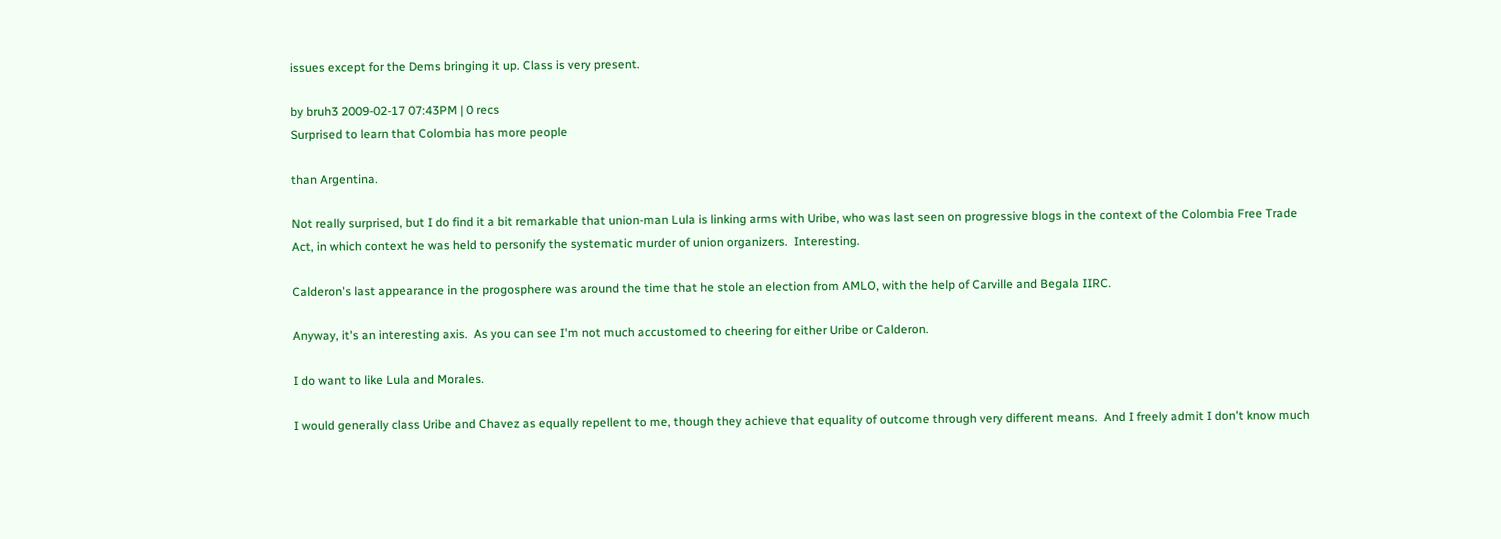issues except for the Dems bringing it up. Class is very present.

by bruh3 2009-02-17 07:43PM | 0 recs
Surprised to learn that Colombia has more people

than Argentina.

Not really surprised, but I do find it a bit remarkable that union-man Lula is linking arms with Uribe, who was last seen on progressive blogs in the context of the Colombia Free Trade Act, in which context he was held to personify the systematic murder of union organizers.  Interesting.

Calderon's last appearance in the progosphere was around the time that he stole an election from AMLO, with the help of Carville and Begala IIRC.

Anyway, it's an interesting axis.  As you can see I'm not much accustomed to cheering for either Uribe or Calderon.

I do want to like Lula and Morales.

I would generally class Uribe and Chavez as equally repellent to me, though they achieve that equality of outcome through very different means.  And I freely admit I don't know much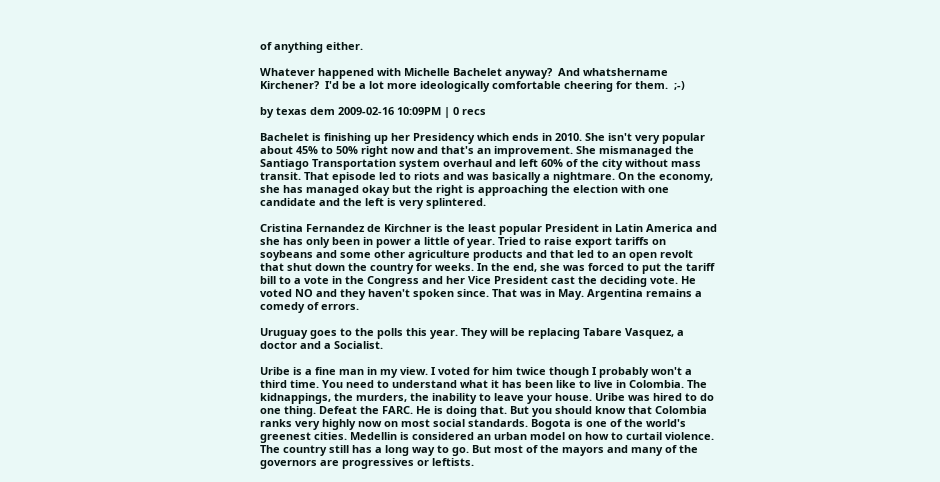of anything either.

Whatever happened with Michelle Bachelet anyway?  And whatshername Kirchener?  I'd be a lot more ideologically comfortable cheering for them.  ;-)

by texas dem 2009-02-16 10:09PM | 0 recs

Bachelet is finishing up her Presidency which ends in 2010. She isn't very popular about 45% to 50% right now and that's an improvement. She mismanaged the Santiago Transportation system overhaul and left 60% of the city without mass transit. That episode led to riots and was basically a nightmare. On the economy, she has managed okay but the right is approaching the election with one candidate and the left is very splintered.

Cristina Fernandez de Kirchner is the least popular President in Latin America and she has only been in power a little of year. Tried to raise export tariffs on soybeans and some other agriculture products and that led to an open revolt that shut down the country for weeks. In the end, she was forced to put the tariff bill to a vote in the Congress and her Vice President cast the deciding vote. He voted NO and they haven't spoken since. That was in May. Argentina remains a comedy of errors.

Uruguay goes to the polls this year. They will be replacing Tabare Vasquez, a doctor and a Socialist.

Uribe is a fine man in my view. I voted for him twice though I probably won't a third time. You need to understand what it has been like to live in Colombia. The kidnappings, the murders, the inability to leave your house. Uribe was hired to do one thing. Defeat the FARC. He is doing that. But you should know that Colombia ranks very highly now on most social standards. Bogota is one of the world's greenest cities. Medellin is considered an urban model on how to curtail violence. The country still has a long way to go. But most of the mayors and many of the governors are progressives or leftists.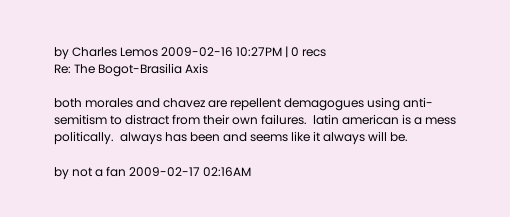by Charles Lemos 2009-02-16 10:27PM | 0 recs
Re: The Bogot-Brasilia Axis

both morales and chavez are repellent demagogues using anti-semitism to distract from their own failures.  latin american is a mess politically.  always has been and seems like it always will be.

by not a fan 2009-02-17 02:16AM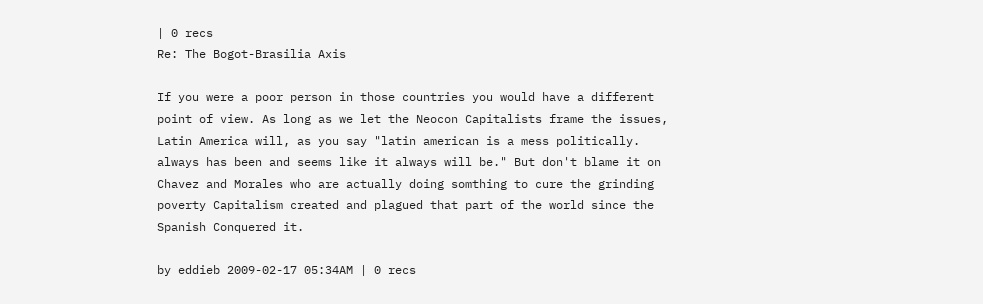| 0 recs
Re: The Bogot-Brasilia Axis

If you were a poor person in those countries you would have a different point of view. As long as we let the Neocon Capitalists frame the issues, Latin America will, as you say "latin american is a mess politically.  always has been and seems like it always will be." But don't blame it on Chavez and Morales who are actually doing somthing to cure the grinding poverty Capitalism created and plagued that part of the world since the Spanish Conquered it.

by eddieb 2009-02-17 05:34AM | 0 recs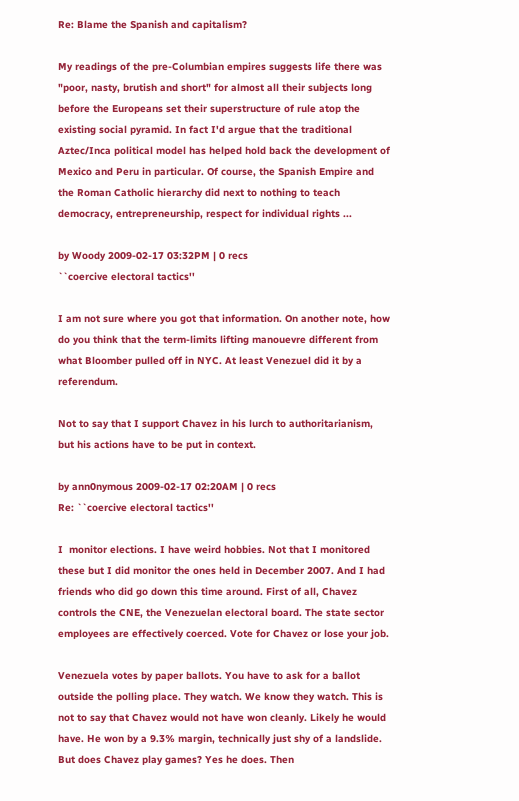Re: Blame the Spanish and capitalism?

My readings of the pre-Columbian empires suggests life there was "poor, nasty, brutish and short" for almost all their subjects long before the Europeans set their superstructure of rule atop the existing social pyramid. In fact I'd argue that the traditional Aztec/Inca political model has helped hold back the development of Mexico and Peru in particular. Of course, the Spanish Empire and the Roman Catholic hierarchy did next to nothing to teach democracy, entrepreneurship, respect for individual rights ...

by Woody 2009-02-17 03:32PM | 0 recs
``coercive electoral tactics''

I am not sure where you got that information. On another note, how do you think that the term-limits lifting manouevre different from what Bloomber pulled off in NYC. At least Venezuel did it by a referendum.

Not to say that I support Chavez in his lurch to authoritarianism, but his actions have to be put in context.

by ann0nymous 2009-02-17 02:20AM | 0 recs
Re: ``coercive electoral tactics''

I  monitor elections. I have weird hobbies. Not that I monitored these but I did monitor the ones held in December 2007. And I had friends who did go down this time around. First of all, Chavez controls the CNE, the Venezuelan electoral board. The state sector employees are effectively coerced. Vote for Chavez or lose your job.

Venezuela votes by paper ballots. You have to ask for a ballot outside the polling place. They watch. We know they watch. This is not to say that Chavez would not have won cleanly. Likely he would have. He won by a 9.3% margin, technically just shy of a landslide. But does Chavez play games? Yes he does. Then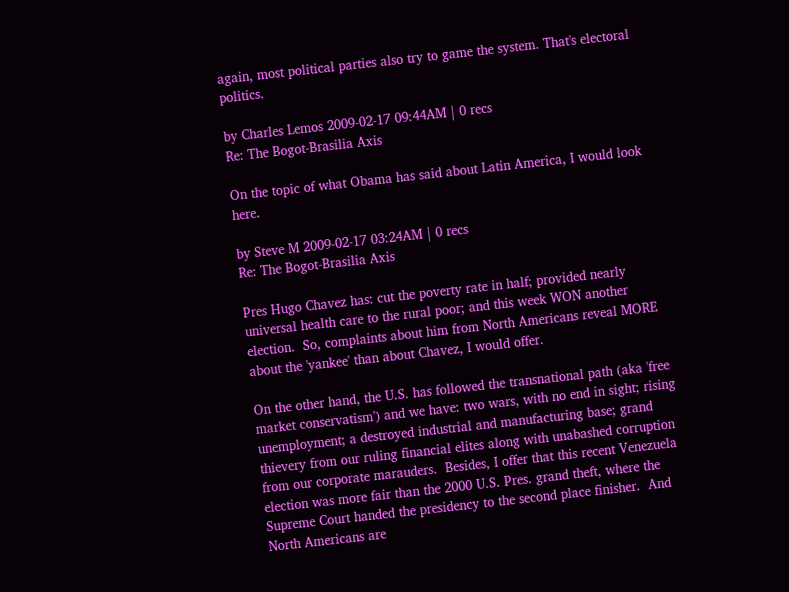again, most political parties also try to game the system. That's electoral politics.

by Charles Lemos 2009-02-17 09:44AM | 0 recs
Re: The Bogot-Brasilia Axis

On the topic of what Obama has said about Latin America, I would look here.

by Steve M 2009-02-17 03:24AM | 0 recs
Re: The Bogot-Brasilia Axis

Pres Hugo Chavez has: cut the poverty rate in half; provided nearly universal health care to the rural poor; and this week WON another election.  So, complaints about him from North Americans reveal MORE about the 'yankee' than about Chavez, I would offer.

On the other hand, the U.S. has followed the transnational path (aka 'free market conservatism') and we have: two wars, with no end in sight; rising unemployment; a destroyed industrial and manufacturing base; grand thievery from our ruling financial elites along with unabashed corruption from our corporate marauders.  Besides, I offer that this recent Venezuela election was more fair than the 2000 U.S. Pres. grand theft, where the Supreme Court handed the presidency to the second place finisher.  And North Americans are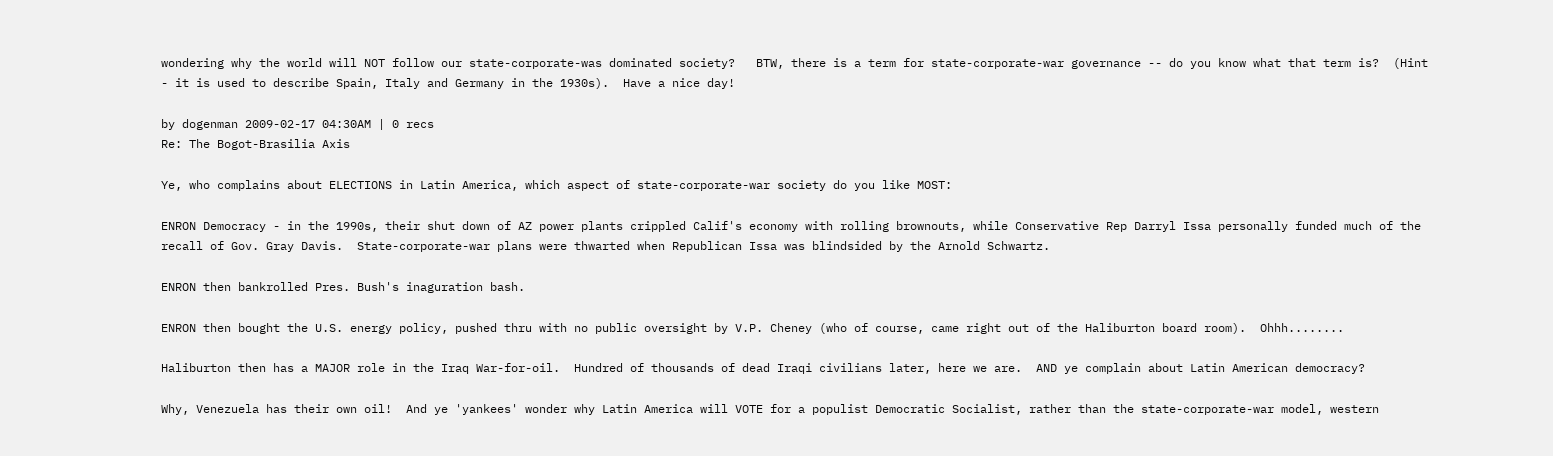wondering why the world will NOT follow our state-corporate-was dominated society?   BTW, there is a term for state-corporate-war governance -- do you know what that term is?  (Hint - it is used to describe Spain, Italy and Germany in the 1930s).  Have a nice day!

by dogenman 2009-02-17 04:30AM | 0 recs
Re: The Bogot-Brasilia Axis

Ye, who complains about ELECTIONS in Latin America, which aspect of state-corporate-war society do you like MOST:

ENRON Democracy - in the 1990s, their shut down of AZ power plants crippled Calif's economy with rolling brownouts, while Conservative Rep Darryl Issa personally funded much of the recall of Gov. Gray Davis.  State-corporate-war plans were thwarted when Republican Issa was blindsided by the Arnold Schwartz.

ENRON then bankrolled Pres. Bush's inaguration bash.

ENRON then bought the U.S. energy policy, pushed thru with no public oversight by V.P. Cheney (who of course, came right out of the Haliburton board room).  Ohhh........

Haliburton then has a MAJOR role in the Iraq War-for-oil.  Hundred of thousands of dead Iraqi civilians later, here we are.  AND ye complain about Latin American democracy?

Why, Venezuela has their own oil!  And ye 'yankees' wonder why Latin America will VOTE for a populist Democratic Socialist, rather than the state-corporate-war model, western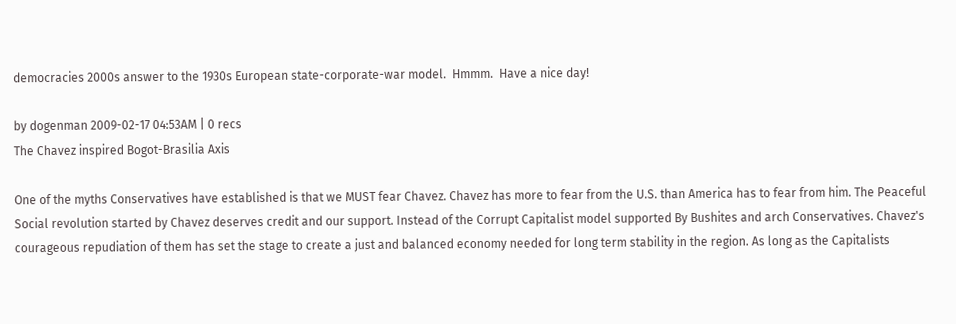democracies 2000s answer to the 1930s European state-corporate-war model.  Hmmm.  Have a nice day!

by dogenman 2009-02-17 04:53AM | 0 recs
The Chavez inspired Bogot-Brasilia Axis

One of the myths Conservatives have established is that we MUST fear Chavez. Chavez has more to fear from the U.S. than America has to fear from him. The Peaceful Social revolution started by Chavez deserves credit and our support. Instead of the Corrupt Capitalist model supported By Bushites and arch Conservatives. Chavez's courageous repudiation of them has set the stage to create a just and balanced economy needed for long term stability in the region. As long as the Capitalists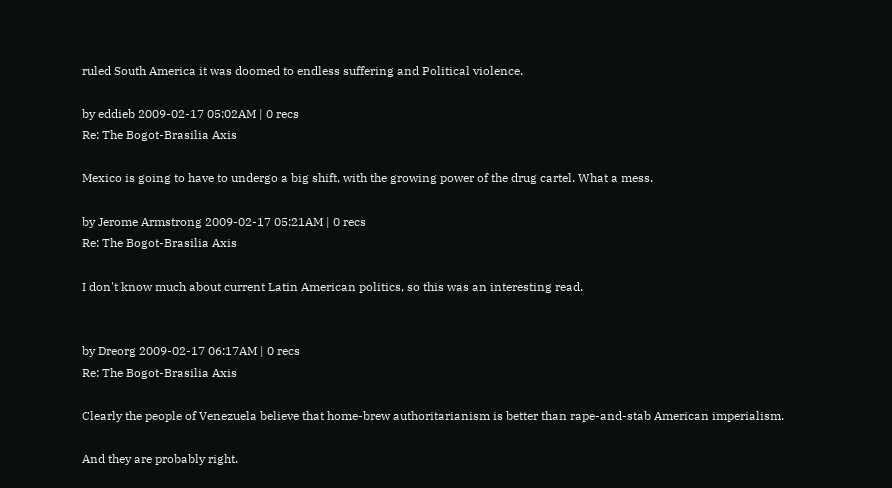ruled South America it was doomed to endless suffering and Political violence.

by eddieb 2009-02-17 05:02AM | 0 recs
Re: The Bogot-Brasilia Axis

Mexico is going to have to undergo a big shift, with the growing power of the drug cartel. What a mess.

by Jerome Armstrong 2009-02-17 05:21AM | 0 recs
Re: The Bogot-Brasilia Axis

I don't know much about current Latin American politics, so this was an interesting read.


by Dreorg 2009-02-17 06:17AM | 0 recs
Re: The Bogot-Brasilia Axis

Clearly the people of Venezuela believe that home-brew authoritarianism is better than rape-and-stab American imperialism.

And they are probably right.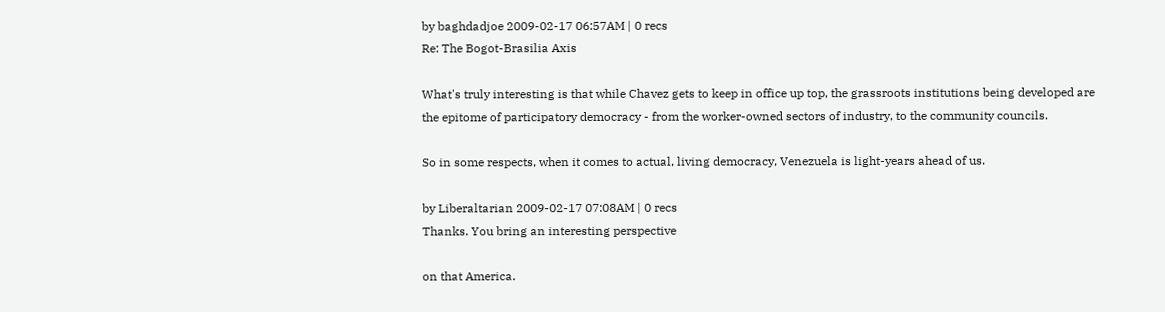by baghdadjoe 2009-02-17 06:57AM | 0 recs
Re: The Bogot-Brasilia Axis

What's truly interesting is that while Chavez gets to keep in office up top, the grassroots institutions being developed are the epitome of participatory democracy - from the worker-owned sectors of industry, to the community councils.

So in some respects, when it comes to actual, living democracy, Venezuela is light-years ahead of us.

by Liberaltarian 2009-02-17 07:08AM | 0 recs
Thanks. You bring an interesting perspective

on that America.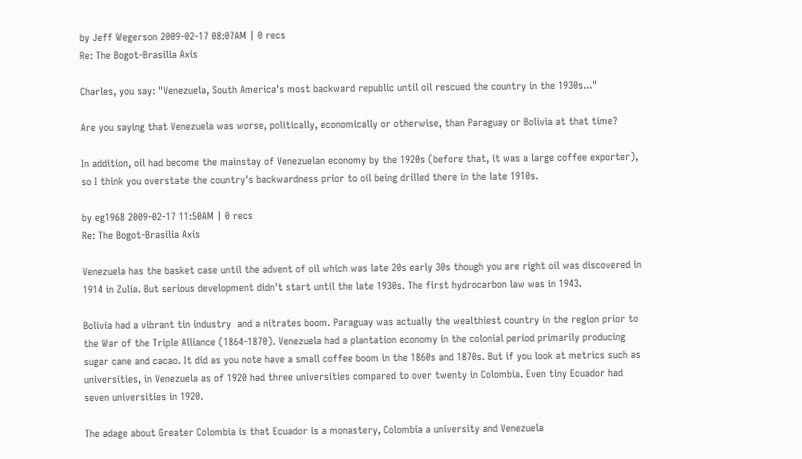by Jeff Wegerson 2009-02-17 08:07AM | 0 recs
Re: The Bogot-Brasilia Axis

Charles, you say: "Venezuela, South America's most backward republic until oil rescued the country in the 1930s..."

Are you saying that Venezuela was worse, politically, economically or otherwise, than Paraguay or Bolivia at that time?

In addition, oil had become the mainstay of Venezuelan economy by the 1920s (before that, it was a large coffee exporter), so I think you overstate the country's backwardness prior to oil being drilled there in the late 1910s.

by eg1968 2009-02-17 11:50AM | 0 recs
Re: The Bogot-Brasilia Axis

Venezuela has the basket case until the advent of oil which was late 20s early 30s though you are right oil was discovered in 1914 in Zulia. But serious development didn't start until the late 1930s. The first hydrocarbon law was in 1943.

Bolivia had a vibrant tin industry  and a nitrates boom. Paraguay was actually the wealthiest country in the region prior to the War of the Triple Alliance (1864-1870). Venezuela had a plantation economy in the colonial period primarily producing sugar cane and cacao. It did as you note have a small coffee boom in the 1860s and 1870s. But if you look at metrics such as universities, in Venezuela as of 1920 had three universities compared to over twenty in Colombia. Even tiny Ecuador had seven universities in 1920.

The adage about Greater Colombia is that Ecuador is a monastery, Colombia a university and Venezuela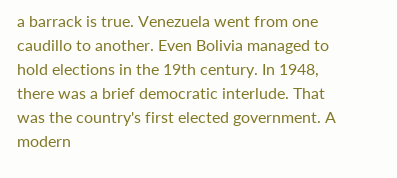a barrack is true. Venezuela went from one caudillo to another. Even Bolivia managed to hold elections in the 19th century. In 1948, there was a brief democratic interlude. That was the country's first elected government. A modern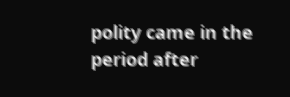polity came in the period after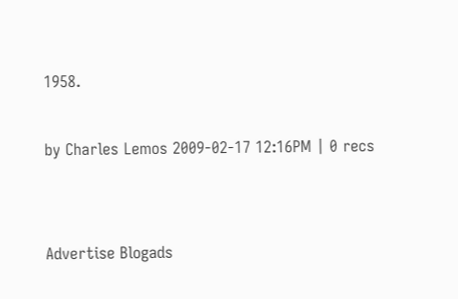1958.

by Charles Lemos 2009-02-17 12:16PM | 0 recs


Advertise Blogads